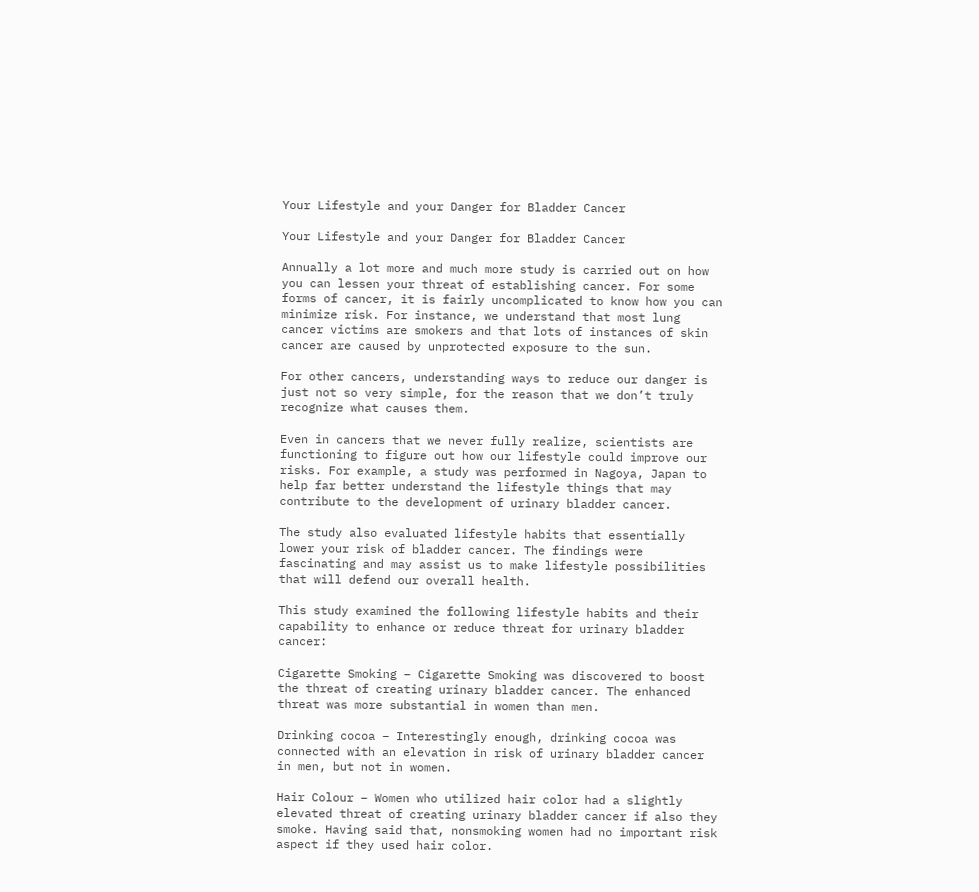Your Lifestyle and your Danger for Bladder Cancer

Your Lifestyle and your Danger for Bladder Cancer

Annually a lot more and much more study is carried out on how you can lessen your threat of establishing cancer. For some forms of cancer, it is fairly uncomplicated to know how you can minimize risk. For instance, we understand that most lung cancer victims are smokers and that lots of instances of skin cancer are caused by unprotected exposure to the sun.

For other cancers, understanding ways to reduce our danger is just not so very simple, for the reason that we don’t truly recognize what causes them.

Even in cancers that we never fully realize, scientists are functioning to figure out how our lifestyle could improve our risks. For example, a study was performed in Nagoya, Japan to help far better understand the lifestyle things that may contribute to the development of urinary bladder cancer.

The study also evaluated lifestyle habits that essentially lower your risk of bladder cancer. The findings were fascinating and may assist us to make lifestyle possibilities that will defend our overall health.

This study examined the following lifestyle habits and their capability to enhance or reduce threat for urinary bladder cancer:

Cigarette Smoking – Cigarette Smoking was discovered to boost the threat of creating urinary bladder cancer. The enhanced threat was more substantial in women than men.

Drinking cocoa – Interestingly enough, drinking cocoa was connected with an elevation in risk of urinary bladder cancer in men, but not in women.

Hair Colour – Women who utilized hair color had a slightly elevated threat of creating urinary bladder cancer if also they smoke. Having said that, nonsmoking women had no important risk aspect if they used hair color.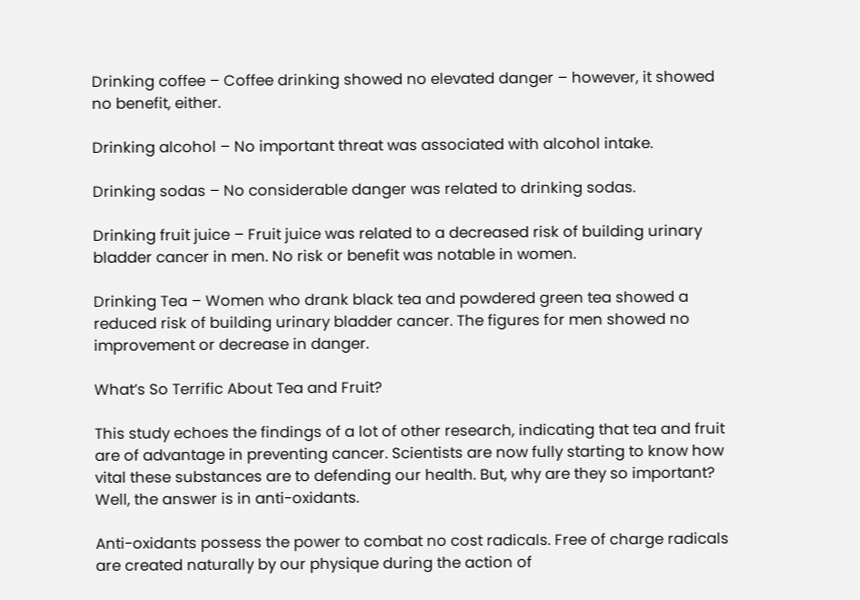Drinking coffee – Coffee drinking showed no elevated danger – however, it showed no benefit, either.

Drinking alcohol – No important threat was associated with alcohol intake.

Drinking sodas – No considerable danger was related to drinking sodas.

Drinking fruit juice – Fruit juice was related to a decreased risk of building urinary bladder cancer in men. No risk or benefit was notable in women.

Drinking Tea – Women who drank black tea and powdered green tea showed a reduced risk of building urinary bladder cancer. The figures for men showed no improvement or decrease in danger.

What’s So Terrific About Tea and Fruit?

This study echoes the findings of a lot of other research, indicating that tea and fruit are of advantage in preventing cancer. Scientists are now fully starting to know how vital these substances are to defending our health. But, why are they so important? Well, the answer is in anti-oxidants.

Anti-oxidants possess the power to combat no cost radicals. Free of charge radicals are created naturally by our physique during the action of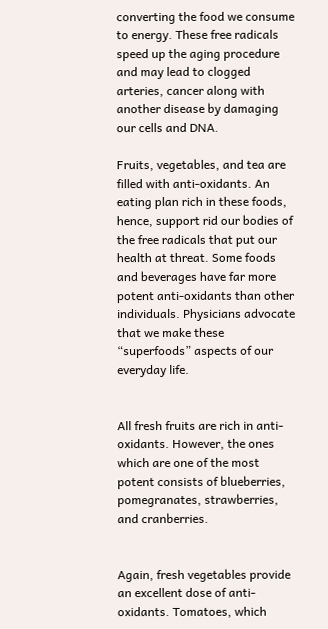converting the food we consume to energy. These free radicals speed up the aging procedure and may lead to clogged arteries, cancer along with another disease by damaging our cells and DNA.

Fruits, vegetables, and tea are filled with anti-oxidants. An eating plan rich in these foods, hence, support rid our bodies of the free radicals that put our health at threat. Some foods and beverages have far more potent anti-oxidants than other individuals. Physicians advocate that we make these “superfoods” aspects of our everyday life.


All fresh fruits are rich in anti-oxidants. However, the ones which are one of the most potent consists of blueberries, pomegranates, strawberries, and cranberries.


Again, fresh vegetables provide an excellent dose of anti-oxidants. Tomatoes, which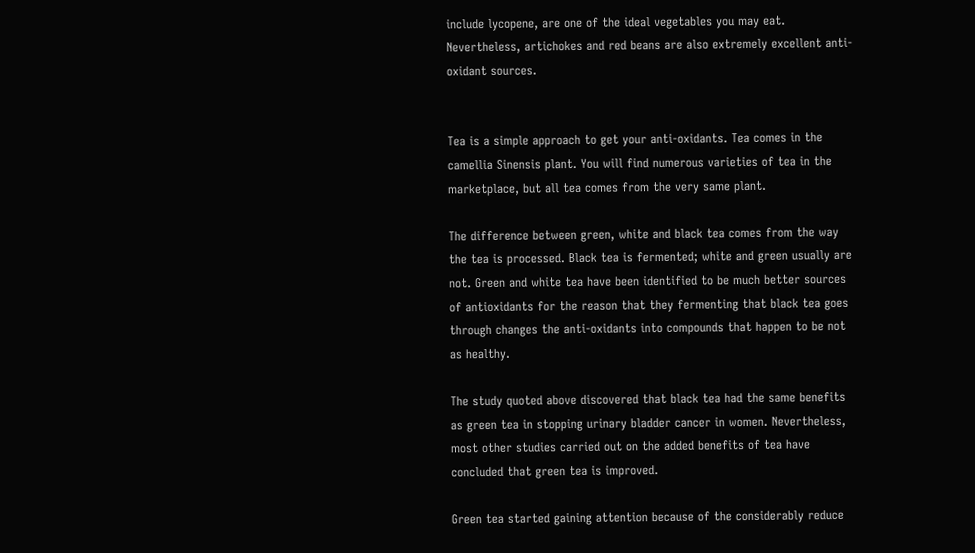include lycopene, are one of the ideal vegetables you may eat. Nevertheless, artichokes and red beans are also extremely excellent anti-oxidant sources.


Tea is a simple approach to get your anti-oxidants. Tea comes in the camellia Sinensis plant. You will find numerous varieties of tea in the marketplace, but all tea comes from the very same plant.

The difference between green, white and black tea comes from the way the tea is processed. Black tea is fermented; white and green usually are not. Green and white tea have been identified to be much better sources of antioxidants for the reason that they fermenting that black tea goes through changes the anti-oxidants into compounds that happen to be not as healthy.

The study quoted above discovered that black tea had the same benefits as green tea in stopping urinary bladder cancer in women. Nevertheless, most other studies carried out on the added benefits of tea have concluded that green tea is improved.

Green tea started gaining attention because of the considerably reduce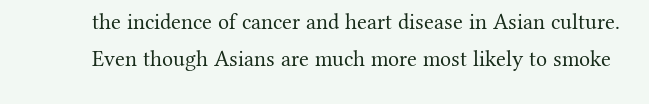the incidence of cancer and heart disease in Asian culture. Even though Asians are much more most likely to smoke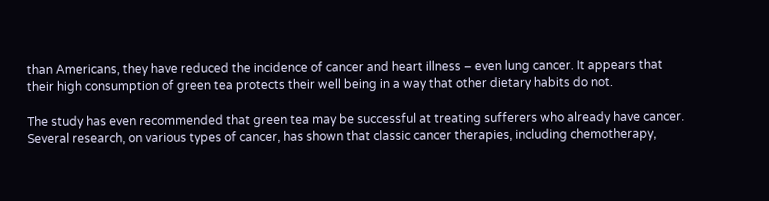than Americans, they have reduced the incidence of cancer and heart illness – even lung cancer. It appears that their high consumption of green tea protects their well being in a way that other dietary habits do not.

The study has even recommended that green tea may be successful at treating sufferers who already have cancer. Several research, on various types of cancer, has shown that classic cancer therapies, including chemotherapy,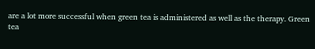are a lot more successful when green tea is administered as well as the therapy. Green tea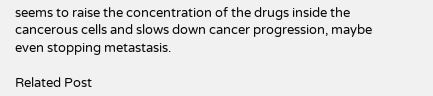seems to raise the concentration of the drugs inside the cancerous cells and slows down cancer progression, maybe even stopping metastasis.

Related Post